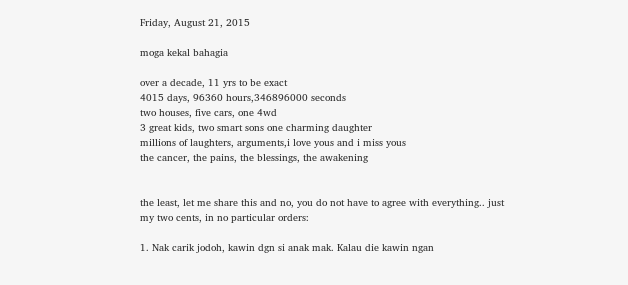Friday, August 21, 2015

moga kekal bahagia

over a decade, 11 yrs to be exact
4015 days, 96360 hours,346896000 seconds
two houses, five cars, one 4wd
3 great kids, two smart sons one charming daughter
millions of laughters, arguments,i love yous and i miss yous
the cancer, the pains, the blessings, the awakening


the least, let me share this and no, you do not have to agree with everything.. just my two cents, in no particular orders:

1. Nak carik jodoh, kawin dgn si anak mak. Kalau die kawin ngan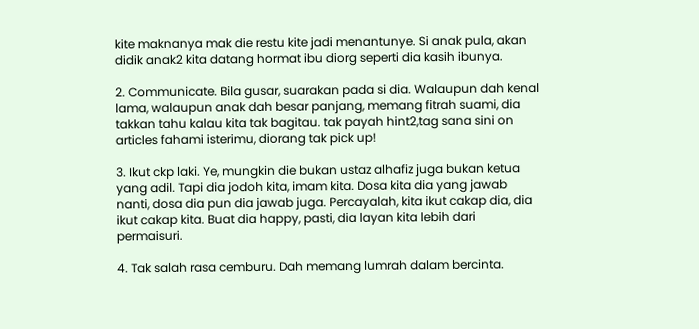kite maknanya mak die restu kite jadi menantunye. Si anak pula, akan didik anak2 kita datang hormat ibu diorg seperti dia kasih ibunya.

2. Communicate. Bila gusar, suarakan pada si dia. Walaupun dah kenal lama, walaupun anak dah besar panjang, memang fitrah suami, dia takkan tahu kalau kita tak bagitau. tak payah hint2,tag sana sini on articles fahami isterimu, diorang tak pick up!

3. Ikut ckp laki. Ye, mungkin die bukan ustaz alhafiz juga bukan ketua yang adil. Tapi dia jodoh kita, imam kita. Dosa kita dia yang jawab nanti, dosa dia pun dia jawab juga. Percayalah, kita ikut cakap dia, dia ikut cakap kita. Buat dia happy, pasti, dia layan kita lebih dari permaisuri.

4. Tak salah rasa cemburu. Dah memang lumrah dalam bercinta.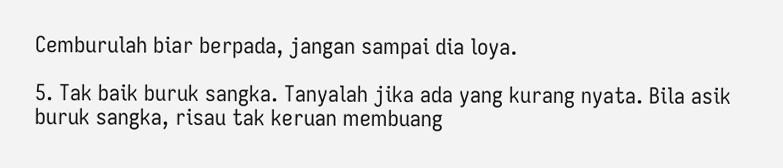Cemburulah biar berpada, jangan sampai dia loya.

5. Tak baik buruk sangka. Tanyalah jika ada yang kurang nyata. Bila asik buruk sangka, risau tak keruan membuang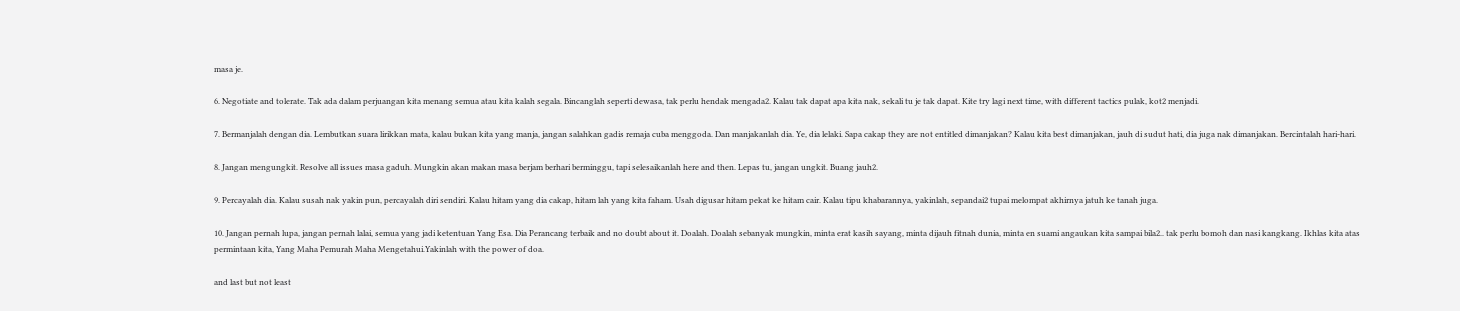masa je.

6. Negotiate and tolerate. Tak ada dalam perjuangan kita menang semua atau kita kalah segala. Bincanglah seperti dewasa, tak perlu hendak mengada2. Kalau tak dapat apa kita nak, sekali tu je tak dapat. Kite try lagi next time, with different tactics pulak, kot2 menjadi.

7. Bermanjalah dengan dia. Lembutkan suara lirikkan mata, kalau bukan kita yang manja, jangan salahkan gadis remaja cuba menggoda. Dan manjakanlah dia. Ye, dia lelaki. Sapa cakap they are not entitled dimanjakan? Kalau kita best dimanjakan, jauh di sudut hati, dia juga nak dimanjakan. Bercintalah hari-hari.

8. Jangan mengungkit. Resolve all issues masa gaduh. Mungkin akan makan masa berjam berhari berminggu, tapi selesaikanlah here and then. Lepas tu, jangan ungkit. Buang jauh2.

9. Percayalah dia. Kalau susah nak yakin pun, percayalah diri sendiri. Kalau hitam yang dia cakap, hitam lah yang kita faham. Usah digusar hitam pekat ke hitam cair. Kalau tipu khabarannya, yakinlah, sepandai2 tupai melompat akhirnya jatuh ke tanah juga.

10. Jangan pernah lupa, jangan pernah lalai, semua yang jadi ketentuan Yang Esa. Dia Perancang terbaik and no doubt about it. Doalah. Doalah sebanyak mungkin, minta erat kasih sayang, minta dijauh fitnah dunia, minta en suami angaukan kita sampai bila2.. tak perlu bomoh dan nasi kangkang. Ikhlas kita atas permintaan kita, Yang Maha Pemurah Maha Mengetahui.Yakinlah with the power of doa.

and last but not least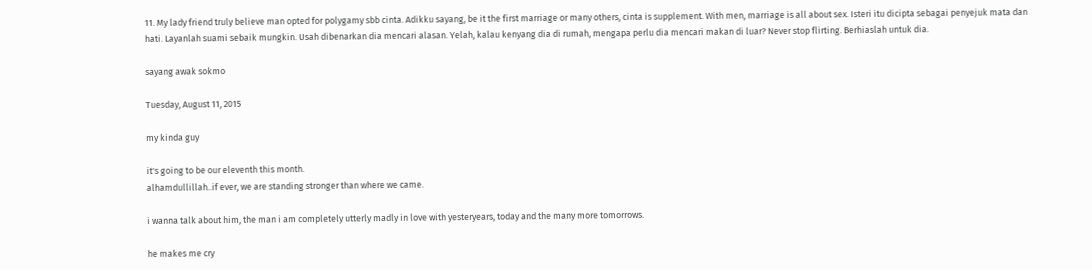11. My lady friend truly believe man opted for polygamy sbb cinta. Adikku sayang, be it the first marriage or many others, cinta is supplement. With men, marriage is all about sex. Isteri itu dicipta sebagai penyejuk mata dan hati. Layanlah suami sebaik mungkin. Usah dibenarkan dia mencari alasan. Yelah, kalau kenyang dia di rumah, mengapa perlu dia mencari makan di luar? Never stop flirting. Berhiaslah untuk dia.

sayang awak sokmo

Tuesday, August 11, 2015

my kinda guy

it's going to be our eleventh this month.
alhamdullillah..if ever, we are standing stronger than where we came.

i wanna talk about him, the man i am completely utterly madly in love with yesteryears, today and the many more tomorrows.

he makes me cry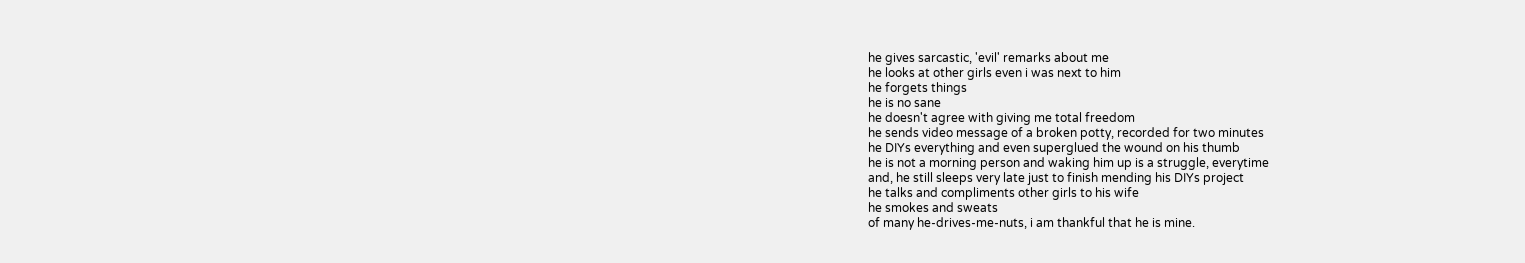he gives sarcastic, 'evil' remarks about me
he looks at other girls even i was next to him
he forgets things
he is no sane
he doesn't agree with giving me total freedom
he sends video message of a broken potty, recorded for two minutes
he DIYs everything and even superglued the wound on his thumb
he is not a morning person and waking him up is a struggle, everytime
and, he still sleeps very late just to finish mending his DIYs project
he talks and compliments other girls to his wife
he smokes and sweats
of many he-drives-me-nuts, i am thankful that he is mine.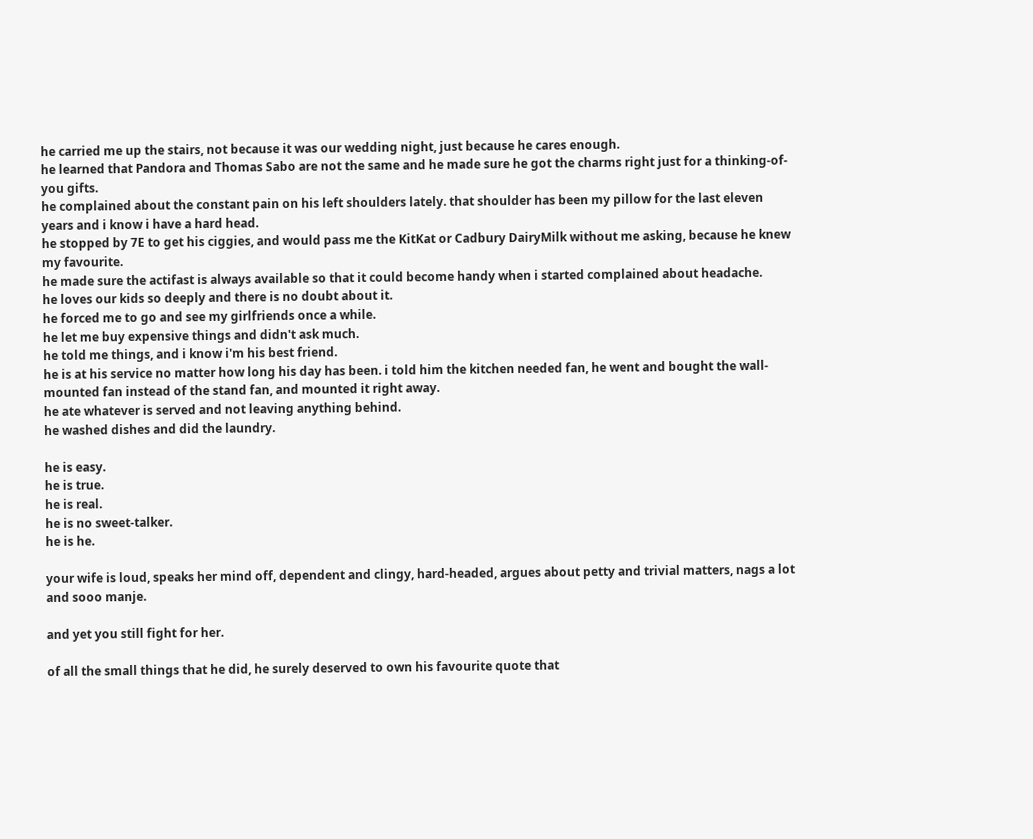he carried me up the stairs, not because it was our wedding night, just because he cares enough.
he learned that Pandora and Thomas Sabo are not the same and he made sure he got the charms right just for a thinking-of-you gifts.
he complained about the constant pain on his left shoulders lately. that shoulder has been my pillow for the last eleven years and i know i have a hard head.
he stopped by 7E to get his ciggies, and would pass me the KitKat or Cadbury DairyMilk without me asking, because he knew my favourite.
he made sure the actifast is always available so that it could become handy when i started complained about headache.
he loves our kids so deeply and there is no doubt about it.
he forced me to go and see my girlfriends once a while.
he let me buy expensive things and didn't ask much.
he told me things, and i know i'm his best friend.
he is at his service no matter how long his day has been. i told him the kitchen needed fan, he went and bought the wall-mounted fan instead of the stand fan, and mounted it right away.
he ate whatever is served and not leaving anything behind.
he washed dishes and did the laundry.

he is easy.
he is true.
he is real.
he is no sweet-talker.
he is he.

your wife is loud, speaks her mind off, dependent and clingy, hard-headed, argues about petty and trivial matters, nags a lot and sooo manje.

and yet you still fight for her.

of all the small things that he did, he surely deserved to own his favourite quote that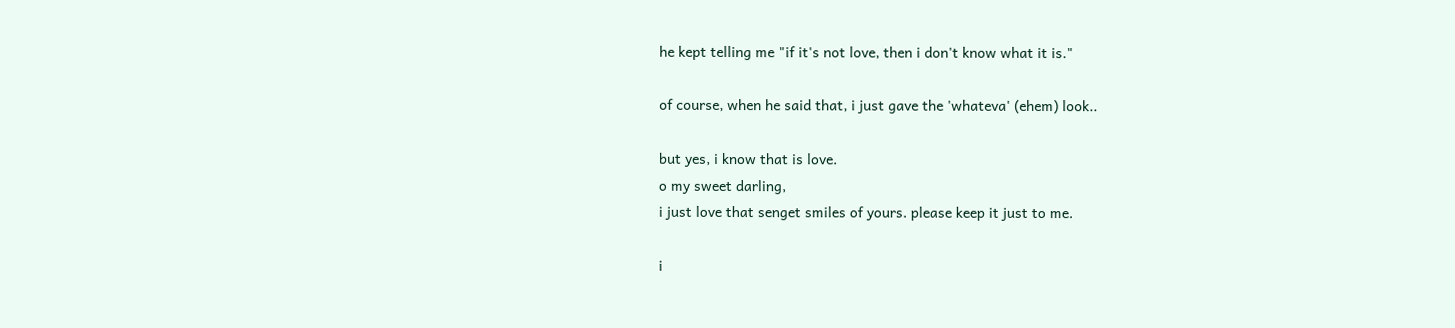he kept telling me "if it's not love, then i don't know what it is."

of course, when he said that, i just gave the 'whateva' (ehem) look..

but yes, i know that is love.
o my sweet darling,
i just love that senget smiles of yours. please keep it just to me.

i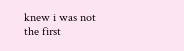knew i was not the first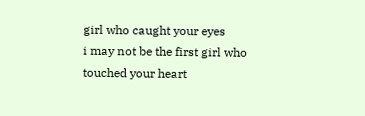girl who caught your eyes
i may not be the first girl who touched your heart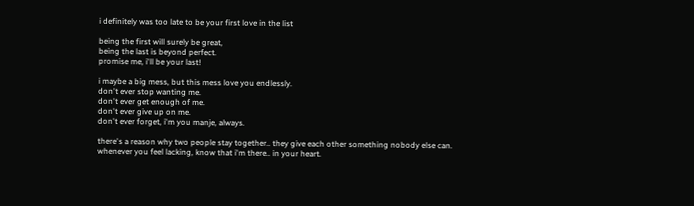i definitely was too late to be your first love in the list

being the first will surely be great,
being the last is beyond perfect.
promise me, i'll be your last!

i maybe a big mess, but this mess love you endlessly.
don't ever stop wanting me.
don't ever get enough of me.
don't ever give up on me.
don't ever forget, i'm you manje, always.

there's a reason why two people stay together.. they give each other something nobody else can.
whenever you feel lacking, know that i'm there.. in your heart.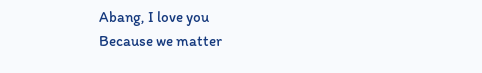Abang, I love you
Because we matter